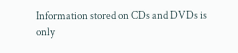Information stored on CDs and DVDs is only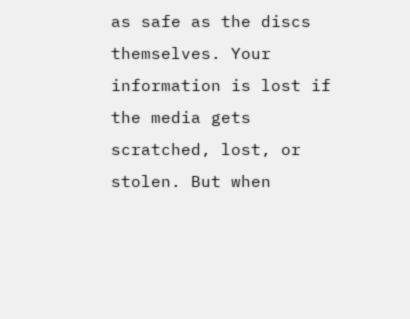as safe as the discs themselves. Your information is lost if the media gets scratched, lost, or stolen. But when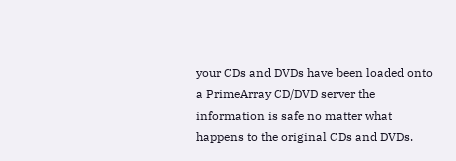your CDs and DVDs have been loaded onto a PrimeArray CD/DVD server the information is safe no matter what happens to the original CDs and DVDs.